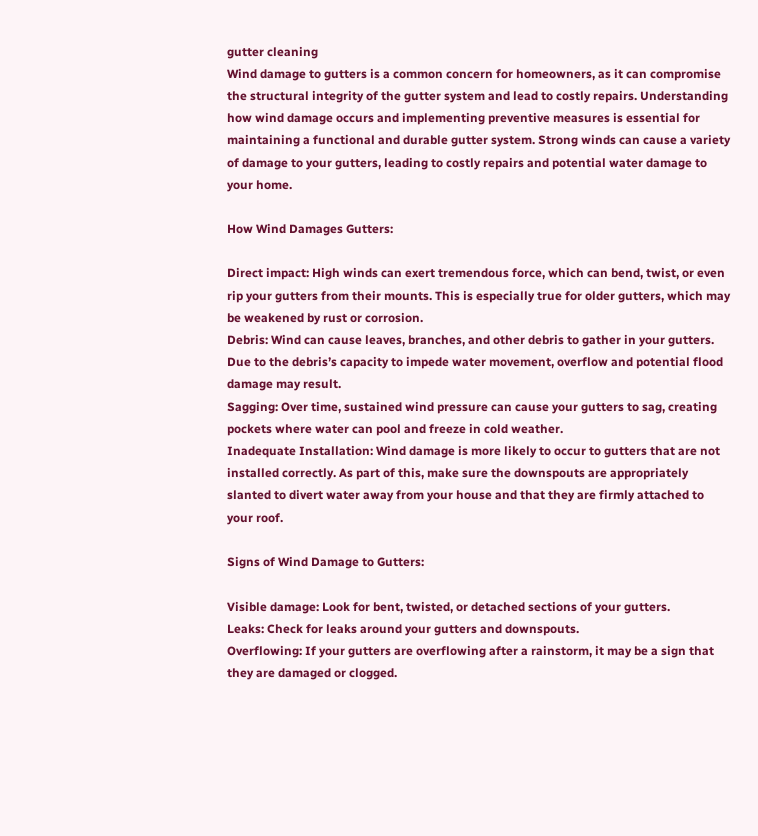gutter cleaning
Wind damage to gutters is a common concern for homeowners, as it can compromise the structural integrity of the gutter system and lead to costly repairs. Understanding how wind damage occurs and implementing preventive measures is essential for maintaining a functional and durable gutter system. Strong winds can cause a variety of damage to your gutters, leading to costly repairs and potential water damage to your home.

How Wind Damages Gutters:

Direct impact: High winds can exert tremendous force, which can bend, twist, or even rip your gutters from their mounts. This is especially true for older gutters, which may be weakened by rust or corrosion.
Debris: Wind can cause leaves, branches, and other debris to gather in your gutters. Due to the debris’s capacity to impede water movement, overflow and potential flood damage may result.
Sagging: Over time, sustained wind pressure can cause your gutters to sag, creating pockets where water can pool and freeze in cold weather.
Inadequate Installation: Wind damage is more likely to occur to gutters that are not installed correctly. As part of this, make sure the downspouts are appropriately slanted to divert water away from your house and that they are firmly attached to your roof.

Signs of Wind Damage to Gutters:

Visible damage: Look for bent, twisted, or detached sections of your gutters.
Leaks: Check for leaks around your gutters and downspouts.
Overflowing: If your gutters are overflowing after a rainstorm, it may be a sign that they are damaged or clogged.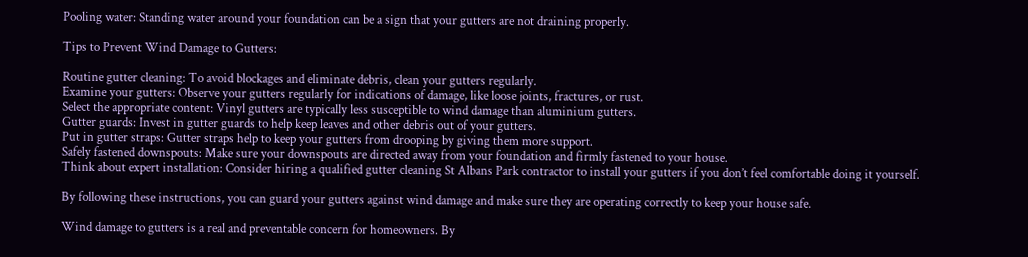Pooling water: Standing water around your foundation can be a sign that your gutters are not draining properly.

Tips to Prevent Wind Damage to Gutters:

Routine gutter cleaning: To avoid blockages and eliminate debris, clean your gutters regularly.
Examine your gutters: Observe your gutters regularly for indications of damage, like loose joints, fractures, or rust.
Select the appropriate content: Vinyl gutters are typically less susceptible to wind damage than aluminium gutters.
Gutter guards: Invest in gutter guards to help keep leaves and other debris out of your gutters.
Put in gutter straps: Gutter straps help to keep your gutters from drooping by giving them more support.
Safely fastened downspouts: Make sure your downspouts are directed away from your foundation and firmly fastened to your house.
Think about expert installation: Consider hiring a qualified gutter cleaning St Albans Park contractor to install your gutters if you don’t feel comfortable doing it yourself.

By following these instructions, you can guard your gutters against wind damage and make sure they are operating correctly to keep your house safe.

Wind damage to gutters is a real and preventable concern for homeowners. By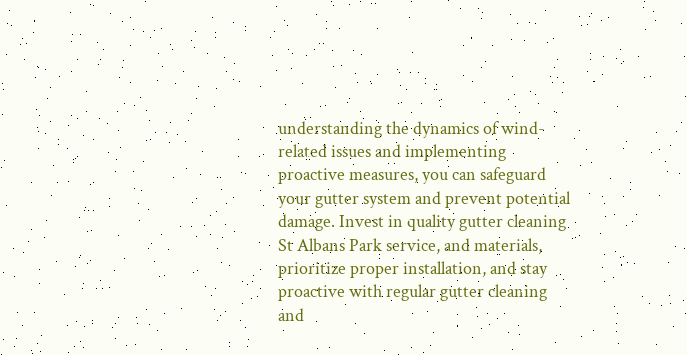understanding the dynamics of wind-related issues and implementing proactive measures, you can safeguard your gutter system and prevent potential damage. Invest in quality gutter cleaning St Albans Park service, and materials, prioritize proper installation, and stay proactive with regular gutter cleaning and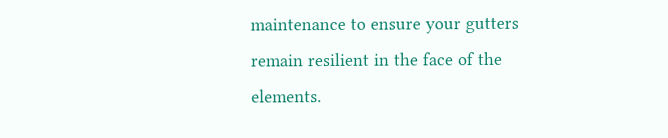maintenance to ensure your gutters remain resilient in the face of the elements.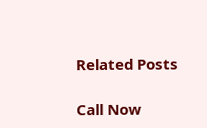Related Posts

Call Now